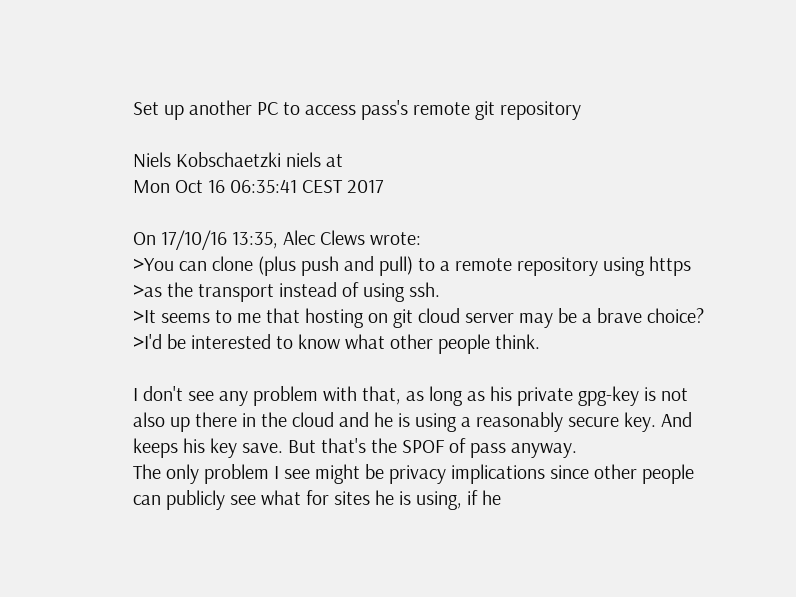Set up another PC to access pass's remote git repository

Niels Kobschaetzki niels at
Mon Oct 16 06:35:41 CEST 2017

On 17/10/16 13:35, Alec Clews wrote:
>You can clone (plus push and pull) to a remote repository using https
>as the transport instead of using ssh.
>It seems to me that hosting on git cloud server may be a brave choice?
>I'd be interested to know what other people think.

I don't see any problem with that, as long as his private gpg-key is not
also up there in the cloud and he is using a reasonably secure key. And
keeps his key save. But that's the SPOF of pass anyway.
The only problem I see might be privacy implications since other people
can publicly see what for sites he is using, if he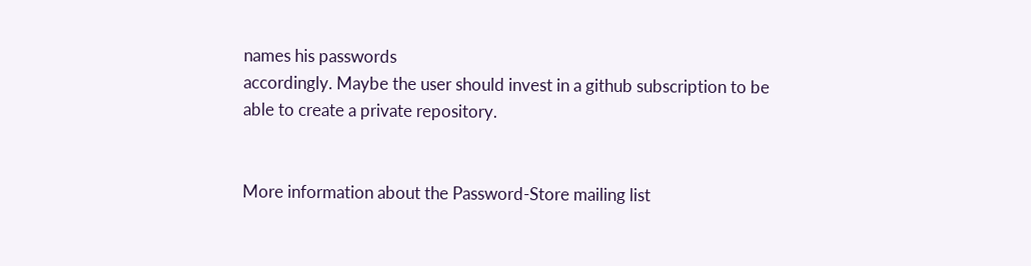names his passwords
accordingly. Maybe the user should invest in a github subscription to be
able to create a private repository.


More information about the Password-Store mailing list